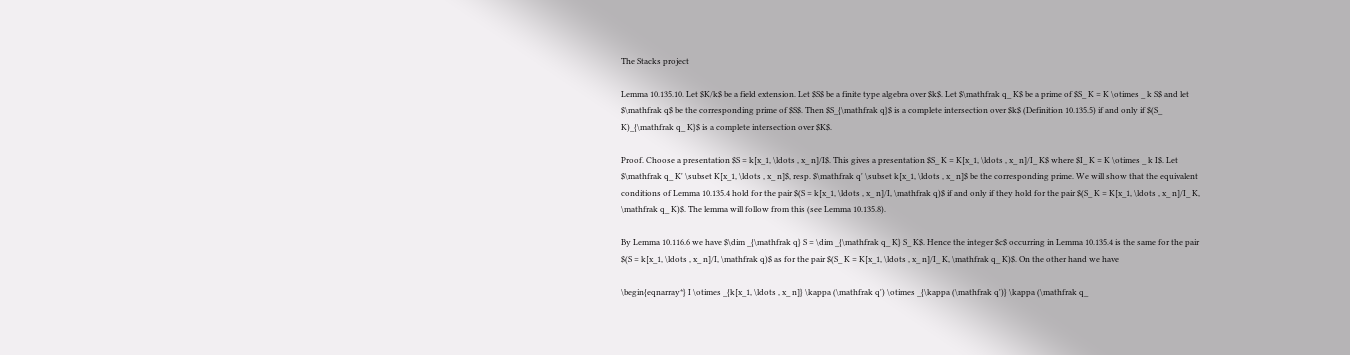The Stacks project

Lemma 10.135.10. Let $K/k$ be a field extension. Let $S$ be a finite type algebra over $k$. Let $\mathfrak q_ K$ be a prime of $S_ K = K \otimes _ k S$ and let $\mathfrak q$ be the corresponding prime of $S$. Then $S_{\mathfrak q}$ is a complete intersection over $k$ (Definition 10.135.5) if and only if $(S_ K)_{\mathfrak q_ K}$ is a complete intersection over $K$.

Proof. Choose a presentation $S = k[x_1, \ldots , x_ n]/I$. This gives a presentation $S_ K = K[x_1, \ldots , x_ n]/I_ K$ where $I_ K = K \otimes _ k I$. Let $\mathfrak q_ K' \subset K[x_1, \ldots , x_ n]$, resp. $\mathfrak q' \subset k[x_1, \ldots , x_ n]$ be the corresponding prime. We will show that the equivalent conditions of Lemma 10.135.4 hold for the pair $(S = k[x_1, \ldots , x_ n]/I, \mathfrak q)$ if and only if they hold for the pair $(S_ K = K[x_1, \ldots , x_ n]/I_ K, \mathfrak q_ K)$. The lemma will follow from this (see Lemma 10.135.8).

By Lemma 10.116.6 we have $\dim _{\mathfrak q} S = \dim _{\mathfrak q_ K} S_ K$. Hence the integer $c$ occurring in Lemma 10.135.4 is the same for the pair $(S = k[x_1, \ldots , x_ n]/I, \mathfrak q)$ as for the pair $(S_ K = K[x_1, \ldots , x_ n]/I_ K, \mathfrak q_ K)$. On the other hand we have

\begin{eqnarray*} I \otimes _{k[x_1, \ldots , x_ n]} \kappa (\mathfrak q') \otimes _{\kappa (\mathfrak q')} \kappa (\mathfrak q_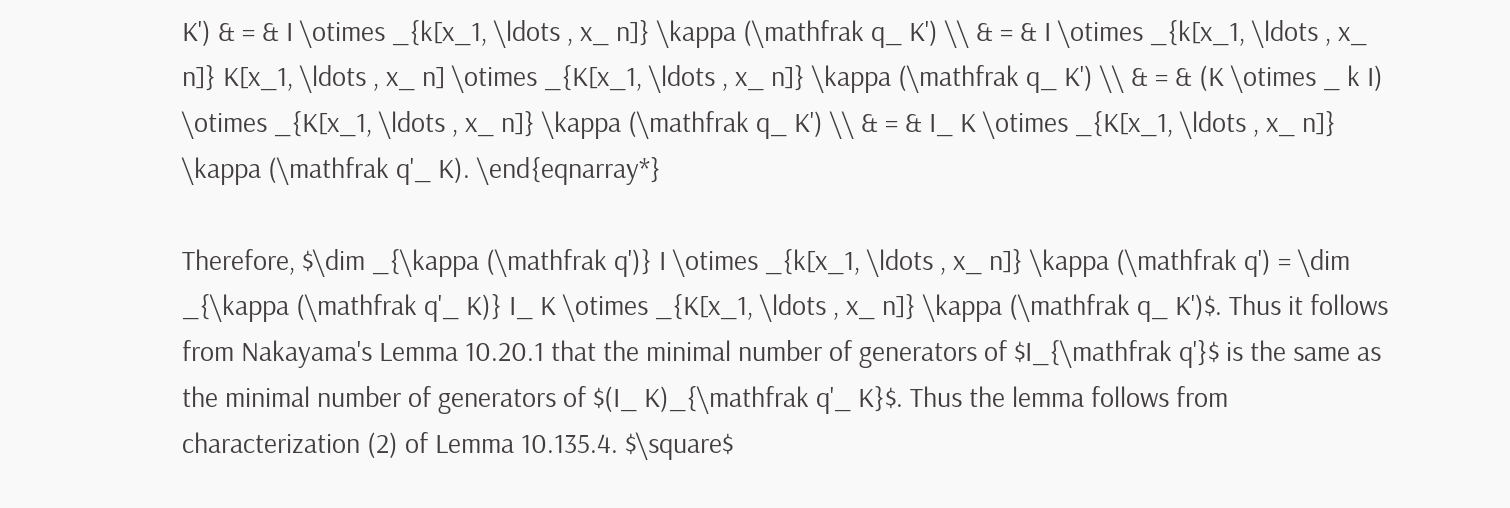K') & = & I \otimes _{k[x_1, \ldots , x_ n]} \kappa (\mathfrak q_ K') \\ & = & I \otimes _{k[x_1, \ldots , x_ n]} K[x_1, \ldots , x_ n] \otimes _{K[x_1, \ldots , x_ n]} \kappa (\mathfrak q_ K') \\ & = & (K \otimes _ k I) \otimes _{K[x_1, \ldots , x_ n]} \kappa (\mathfrak q_ K') \\ & = & I_ K \otimes _{K[x_1, \ldots , x_ n]} \kappa (\mathfrak q'_ K). \end{eqnarray*}

Therefore, $\dim _{\kappa (\mathfrak q')} I \otimes _{k[x_1, \ldots , x_ n]} \kappa (\mathfrak q') = \dim _{\kappa (\mathfrak q'_ K)} I_ K \otimes _{K[x_1, \ldots , x_ n]} \kappa (\mathfrak q_ K')$. Thus it follows from Nakayama's Lemma 10.20.1 that the minimal number of generators of $I_{\mathfrak q'}$ is the same as the minimal number of generators of $(I_ K)_{\mathfrak q'_ K}$. Thus the lemma follows from characterization (2) of Lemma 10.135.4. $\square$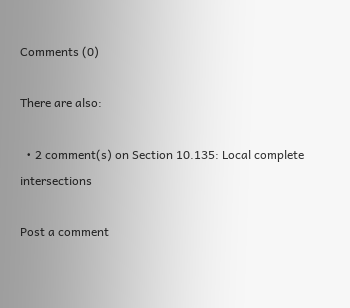Comments (0)

There are also:

  • 2 comment(s) on Section 10.135: Local complete intersections

Post a comment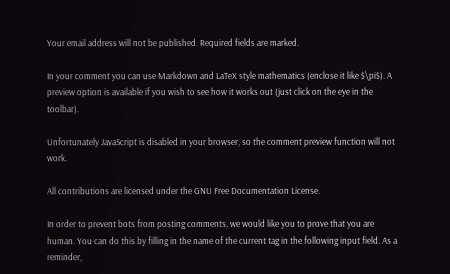Your email address will not be published. Required fields are marked.

In your comment you can use Markdown and LaTeX style mathematics (enclose it like $\pi$). A preview option is available if you wish to see how it works out (just click on the eye in the toolbar).

Unfortunately JavaScript is disabled in your browser, so the comment preview function will not work.

All contributions are licensed under the GNU Free Documentation License.

In order to prevent bots from posting comments, we would like you to prove that you are human. You can do this by filling in the name of the current tag in the following input field. As a reminder,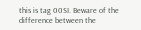this is tag 00SI. Beware of the difference between the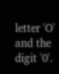letter 'O' and the digit '0'.